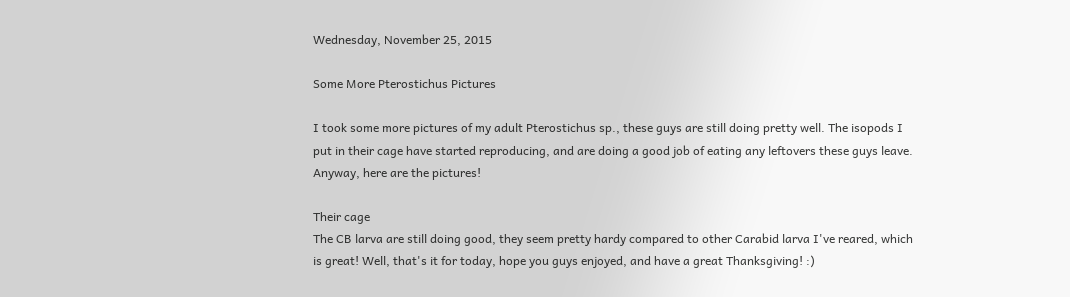Wednesday, November 25, 2015

Some More Pterostichus Pictures

I took some more pictures of my adult Pterostichus sp., these guys are still doing pretty well. The isopods I put in their cage have started reproducing, and are doing a good job of eating any leftovers these guys leave. Anyway, here are the pictures!

Their cage
The CB larva are still doing good, they seem pretty hardy compared to other Carabid larva I've reared, which is great! Well, that's it for today, hope you guys enjoyed, and have a great Thanksgiving! :)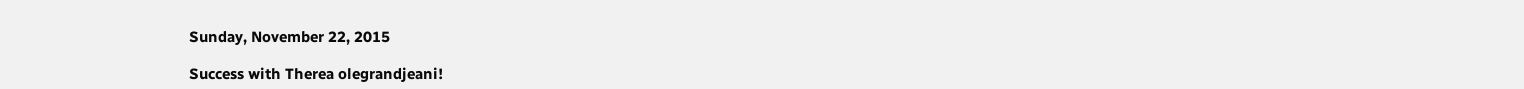Sunday, November 22, 2015

Success with Therea olegrandjeani!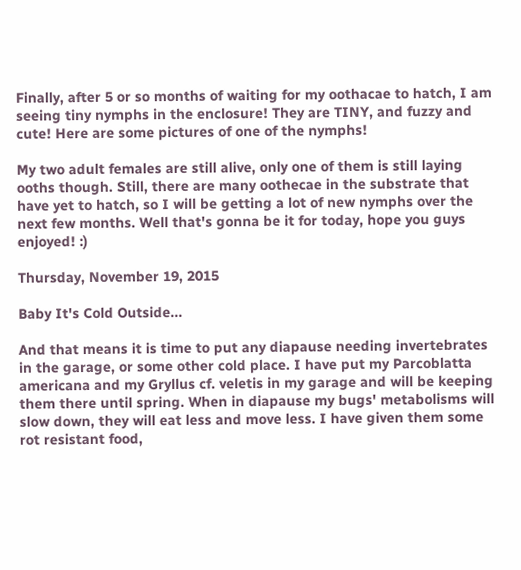Finally, after 5 or so months of waiting for my oothacae to hatch, I am seeing tiny nymphs in the enclosure! They are TINY, and fuzzy and cute! Here are some pictures of one of the nymphs!

My two adult females are still alive, only one of them is still laying ooths though. Still, there are many oothecae in the substrate that have yet to hatch, so I will be getting a lot of new nymphs over the next few months. Well that's gonna be it for today, hope you guys enjoyed! :)

Thursday, November 19, 2015

Baby It's Cold Outside...

And that means it is time to put any diapause needing invertebrates in the garage, or some other cold place. I have put my Parcoblatta americana and my Gryllus cf. veletis in my garage and will be keeping them there until spring. When in diapause my bugs' metabolisms will slow down, they will eat less and move less. I have given them some rot resistant food,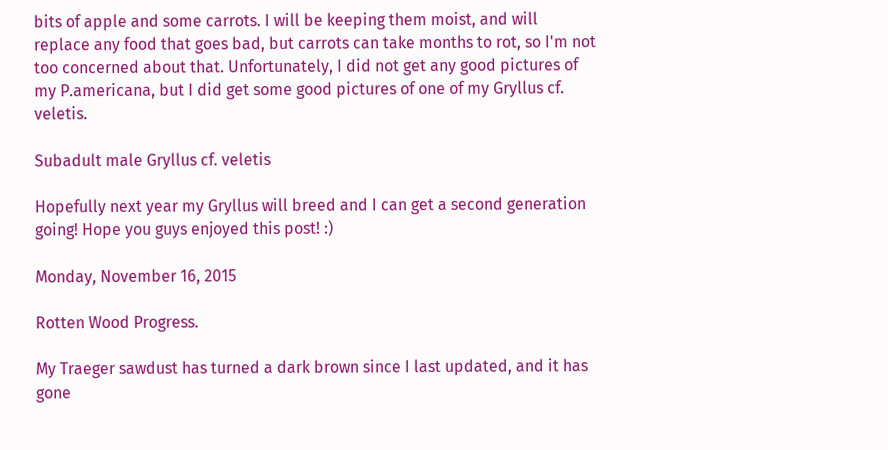bits of apple and some carrots. I will be keeping them moist, and will replace any food that goes bad, but carrots can take months to rot, so I'm not too concerned about that. Unfortunately, I did not get any good pictures of my P.americana, but I did get some good pictures of one of my Gryllus cf. veletis.

Subadult male Gryllus cf. veletis

Hopefully next year my Gryllus will breed and I can get a second generation going! Hope you guys enjoyed this post! :)

Monday, November 16, 2015

Rotten Wood Progress.

My Traeger sawdust has turned a dark brown since I last updated, and it has gone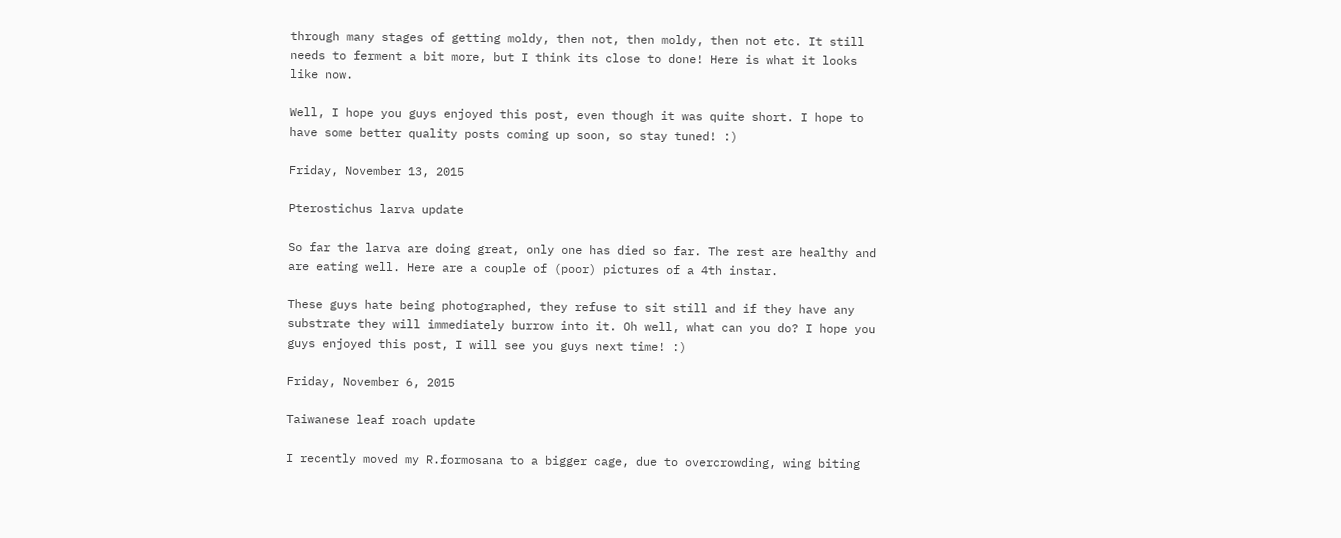through many stages of getting moldy, then not, then moldy, then not etc. It still needs to ferment a bit more, but I think its close to done! Here is what it looks like now.

Well, I hope you guys enjoyed this post, even though it was quite short. I hope to have some better quality posts coming up soon, so stay tuned! :)

Friday, November 13, 2015

Pterostichus larva update

So far the larva are doing great, only one has died so far. The rest are healthy and are eating well. Here are a couple of (poor) pictures of a 4th instar.

These guys hate being photographed, they refuse to sit still and if they have any substrate they will immediately burrow into it. Oh well, what can you do? I hope you guys enjoyed this post, I will see you guys next time! :)

Friday, November 6, 2015

Taiwanese leaf roach update

I recently moved my R.formosana to a bigger cage, due to overcrowding, wing biting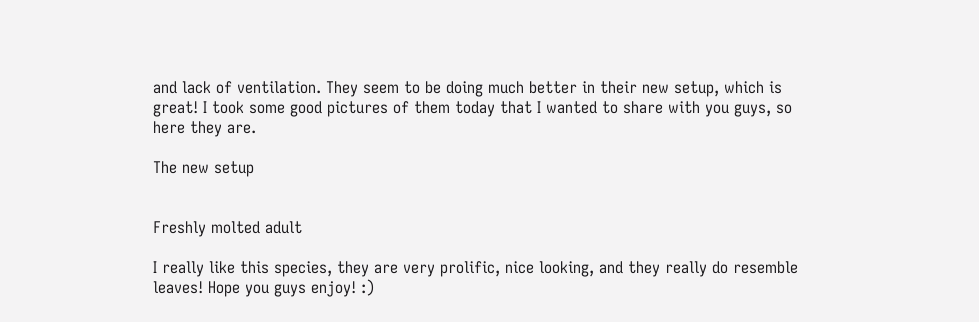and lack of ventilation. They seem to be doing much better in their new setup, which is great! I took some good pictures of them today that I wanted to share with you guys, so here they are.

The new setup


Freshly molted adult

I really like this species, they are very prolific, nice looking, and they really do resemble leaves! Hope you guys enjoy! :)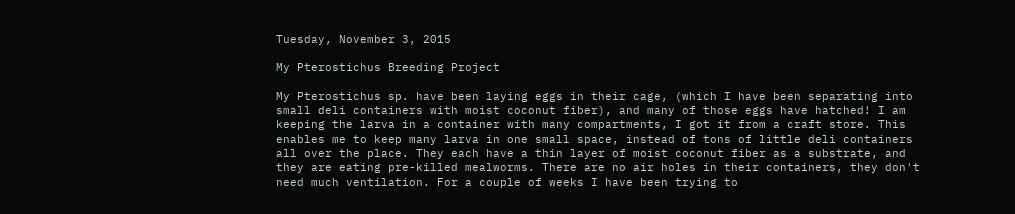Tuesday, November 3, 2015

My Pterostichus Breeding Project

My Pterostichus sp. have been laying eggs in their cage, (which I have been separating into small deli containers with moist coconut fiber), and many of those eggs have hatched! I am keeping the larva in a container with many compartments, I got it from a craft store. This enables me to keep many larva in one small space, instead of tons of little deli containers all over the place. They each have a thin layer of moist coconut fiber as a substrate, and they are eating pre-killed mealworms. There are no air holes in their containers, they don't need much ventilation. For a couple of weeks I have been trying to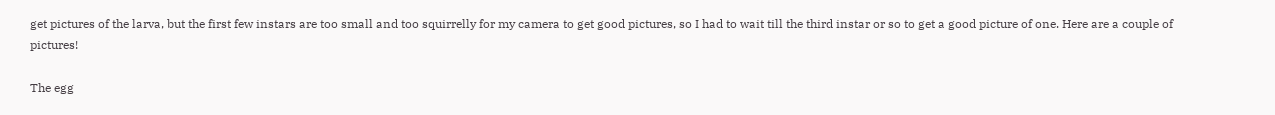get pictures of the larva, but the first few instars are too small and too squirrelly for my camera to get good pictures, so I had to wait till the third instar or so to get a good picture of one. Here are a couple of pictures!

The egg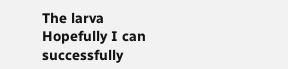The larva
Hopefully I can successfully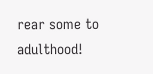rear some to adulthood!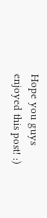Hope you guys enjoyed this post! :)